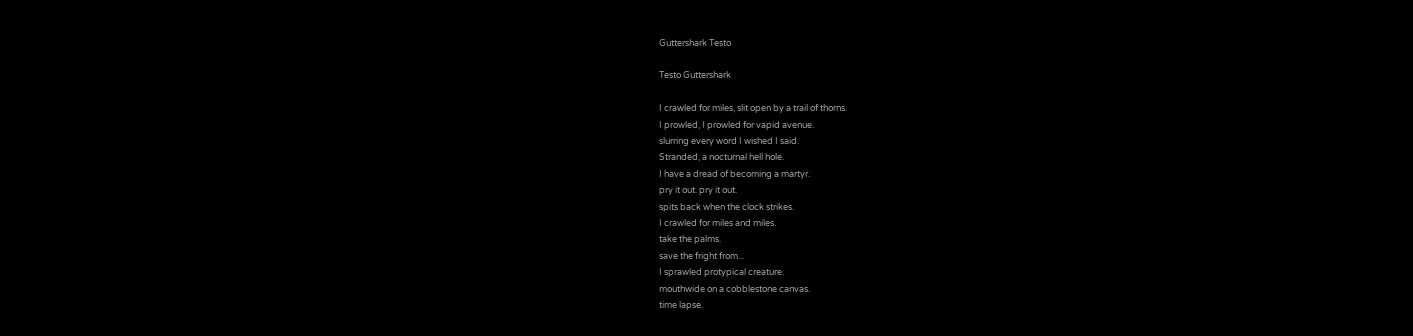Guttershark Testo

Testo Guttershark

I crawled for miles, slit open by a trail of thorns.
I prowled, I prowled for vapid avenue.
slurring every word I wished I said.
Stranded, a nocturnal hell hole.
I have a dread of becoming a martyr.
pry it out. pry it out.
spits back when the clock strikes.
I crawled for miles and miles.
take the palms.
save the fright from...
I sprawled protypical creature.
mouthwide on a cobblestone canvas.
time lapse.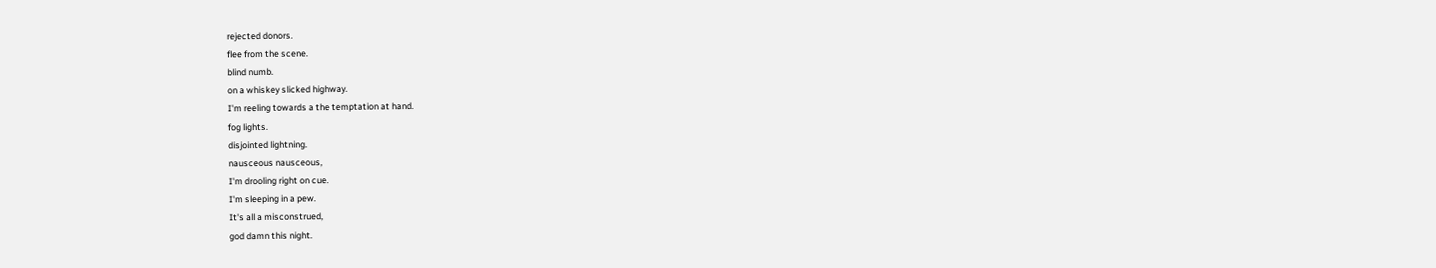rejected donors.
flee from the scene.
blind numb.
on a whiskey slicked highway.
I'm reeling towards a the temptation at hand.
fog lights.
disjointed lightning.
nausceous nausceous,
I'm drooling right on cue.
I'm sleeping in a pew.
It's all a misconstrued,
god damn this night.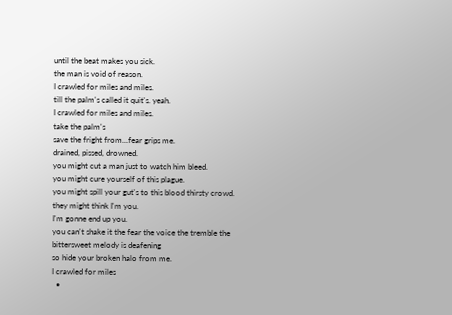until the beat makes you sick.
the man is void of reason.
I crawled for miles and miles.
till the palm's called it quit's. yeah.
I crawled for miles and miles.
take the palm's
save the fright from...fear grips me.
drained, pissed, drowned.
you might cut a man just to watch him bleed.
you might cure yourself of this plague.
you might spill your gut's to this blood thirsty crowd.
they might think I'm you.
I'm gonne end up you.
you can't shake it the fear the voice the tremble the bittersweet melody is deafening
so hide your broken halo from me.
I crawled for miles
  •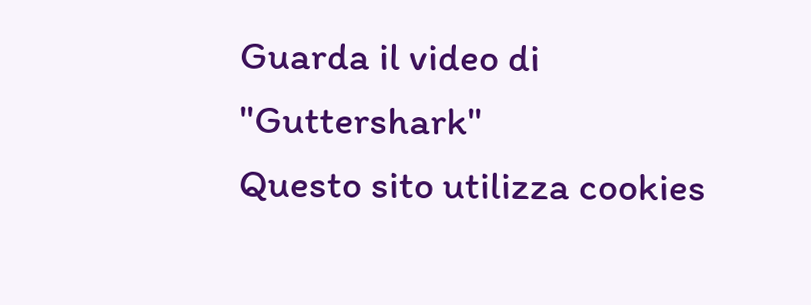Guarda il video di "Guttershark"
Questo sito utilizza cookies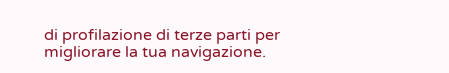di profilazione di terze parti per migliorare la tua navigazione.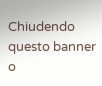Chiudendo questo banner o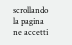scrollando la pagina ne accetti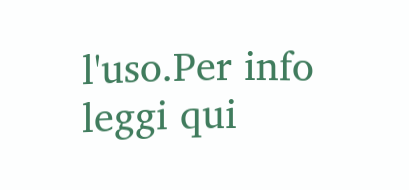l'uso.Per info leggi qui